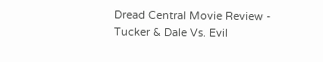Dread Central Movie Review - Tucker & Dale Vs. Evil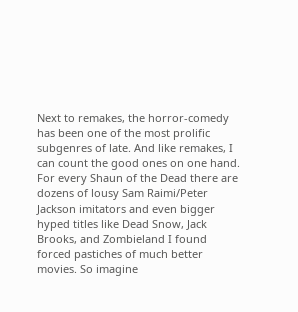Next to remakes, the horror-comedy has been one of the most prolific subgenres of late. And like remakes, I can count the good ones on one hand. For every Shaun of the Dead there are dozens of lousy Sam Raimi/Peter Jackson imitators and even bigger hyped titles like Dead Snow, Jack Brooks, and Zombieland I found forced pastiches of much better movies. So imagine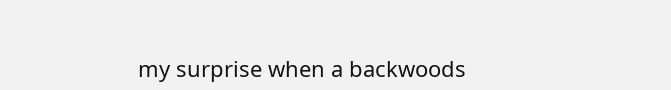my surprise when a backwoods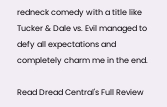redneck comedy with a title like Tucker & Dale vs. Evil managed to defy all expectations and completely charm me in the end.

Read Dread Central's Full Review